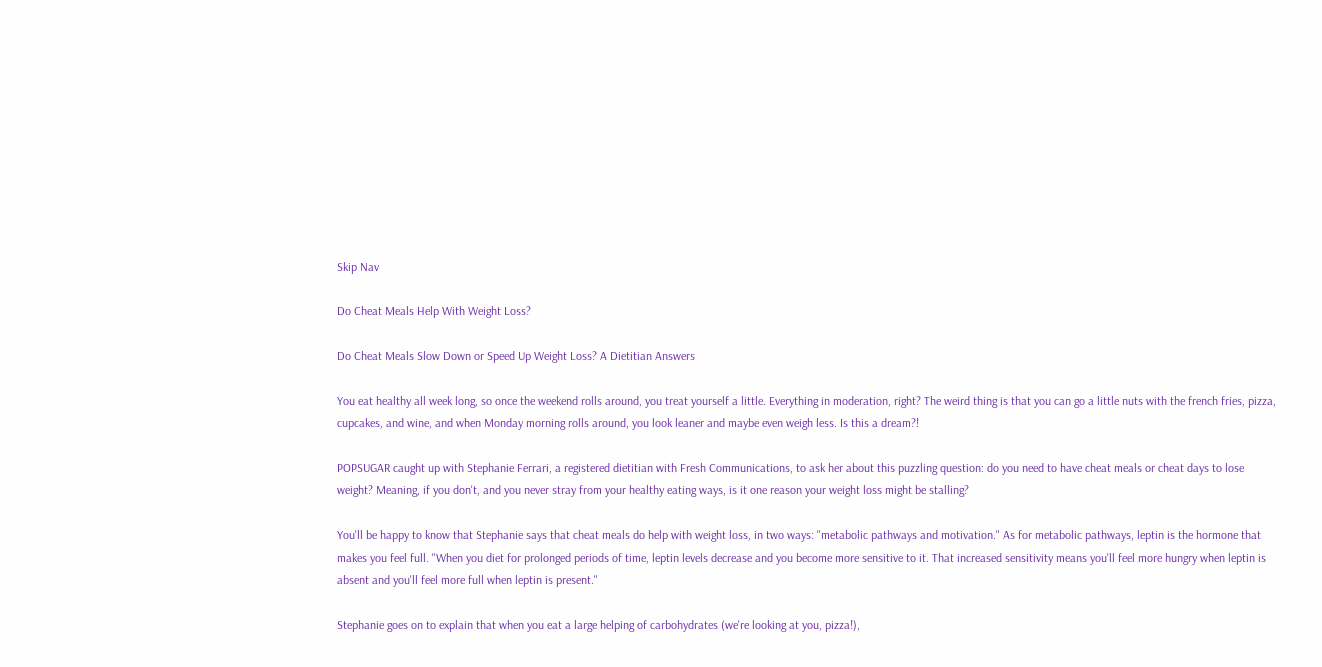Skip Nav

Do Cheat Meals Help With Weight Loss?

Do Cheat Meals Slow Down or Speed Up Weight Loss? A Dietitian Answers

You eat healthy all week long, so once the weekend rolls around, you treat yourself a little. Everything in moderation, right? The weird thing is that you can go a little nuts with the french fries, pizza, cupcakes, and wine, and when Monday morning rolls around, you look leaner and maybe even weigh less. Is this a dream?!

POPSUGAR caught up with Stephanie Ferrari, a registered dietitian with Fresh Communications, to ask her about this puzzling question: do you need to have cheat meals or cheat days to lose weight? Meaning, if you don't, and you never stray from your healthy eating ways, is it one reason your weight loss might be stalling?

You'll be happy to know that Stephanie says that cheat meals do help with weight loss, in two ways: "metabolic pathways and motivation." As for metabolic pathways, leptin is the hormone that makes you feel full. "When you diet for prolonged periods of time, leptin levels decrease and you become more sensitive to it. That increased sensitivity means you'll feel more hungry when leptin is absent and you'll feel more full when leptin is present."

Stephanie goes on to explain that when you eat a large helping of carbohydrates (we're looking at you, pizza!),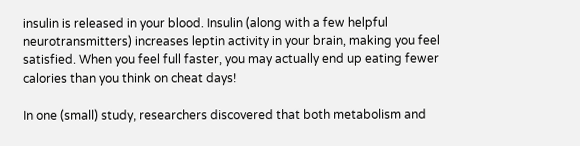insulin is released in your blood. Insulin (along with a few helpful neurotransmitters) increases leptin activity in your brain, making you feel satisfied. When you feel full faster, you may actually end up eating fewer calories than you think on cheat days!

In one (small) study, researchers discovered that both metabolism and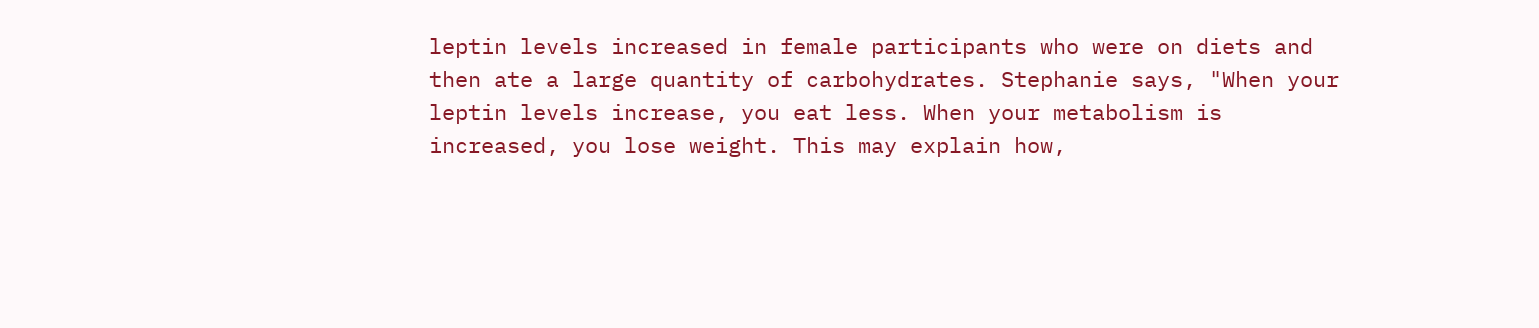leptin levels increased in female participants who were on diets and then ate a large quantity of carbohydrates. Stephanie says, "When your leptin levels increase, you eat less. When your metabolism is increased, you lose weight. This may explain how,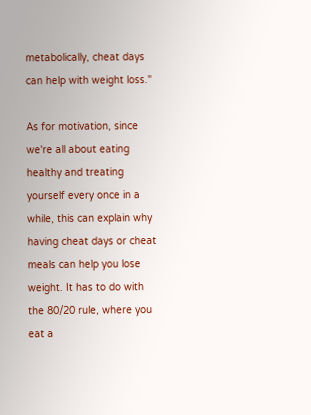metabolically, cheat days can help with weight loss."

As for motivation, since we're all about eating healthy and treating yourself every once in a while, this can explain why having cheat days or cheat meals can help you lose weight. It has to do with the 80/20 rule, where you eat a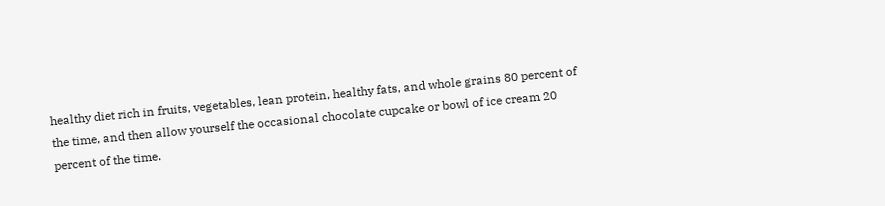healthy diet rich in fruits, vegetables, lean protein, healthy fats, and whole grains 80 percent of the time, and then allow yourself the occasional chocolate cupcake or bowl of ice cream 20 percent of the time.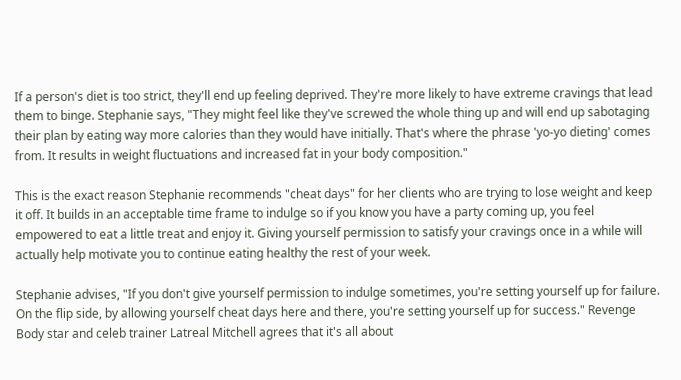If a person's diet is too strict, they'll end up feeling deprived. They're more likely to have extreme cravings that lead them to binge. Stephanie says, "They might feel like they've screwed the whole thing up and will end up sabotaging their plan by eating way more calories than they would have initially. That's where the phrase 'yo-yo dieting' comes from. It results in weight fluctuations and increased fat in your body composition."

This is the exact reason Stephanie recommends "cheat days" for her clients who are trying to lose weight and keep it off. It builds in an acceptable time frame to indulge so if you know you have a party coming up, you feel empowered to eat a little treat and enjoy it. Giving yourself permission to satisfy your cravings once in a while will actually help motivate you to continue eating healthy the rest of your week.

Stephanie advises, "If you don't give yourself permission to indulge sometimes, you're setting yourself up for failure. On the flip side, by allowing yourself cheat days here and there, you're setting yourself up for success." Revenge Body star and celeb trainer Latreal Mitchell agrees that it's all about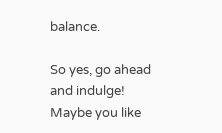balance.

So yes, go ahead and indulge! Maybe you like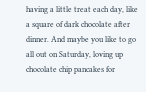having a little treat each day, like a square of dark chocolate after dinner. And maybe you like to go all out on Saturday, loving up chocolate chip pancakes for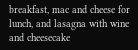breakfast, mac and cheese for lunch, and lasagna with wine and cheesecake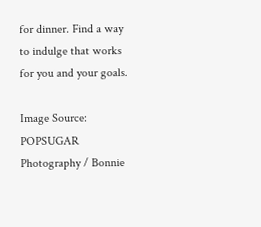for dinner. Find a way to indulge that works for you and your goals.

Image Source: POPSUGAR Photography / Bonnie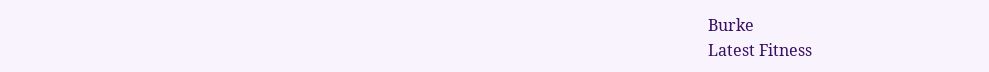Burke
Latest Fitness